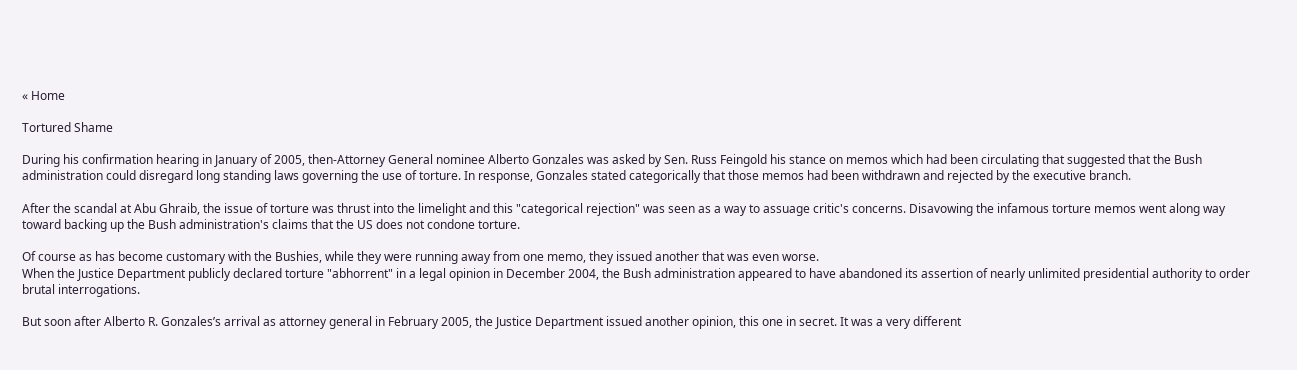« Home

Tortured Shame

During his confirmation hearing in January of 2005, then-Attorney General nominee Alberto Gonzales was asked by Sen. Russ Feingold his stance on memos which had been circulating that suggested that the Bush administration could disregard long standing laws governing the use of torture. In response, Gonzales stated categorically that those memos had been withdrawn and rejected by the executive branch.

After the scandal at Abu Ghraib, the issue of torture was thrust into the limelight and this "categorical rejection" was seen as a way to assuage critic's concerns. Disavowing the infamous torture memos went along way toward backing up the Bush administration's claims that the US does not condone torture.

Of course as has become customary with the Bushies, while they were running away from one memo, they issued another that was even worse.
When the Justice Department publicly declared torture "abhorrent" in a legal opinion in December 2004, the Bush administration appeared to have abandoned its assertion of nearly unlimited presidential authority to order brutal interrogations.

But soon after Alberto R. Gonzales’s arrival as attorney general in February 2005, the Justice Department issued another opinion, this one in secret. It was a very different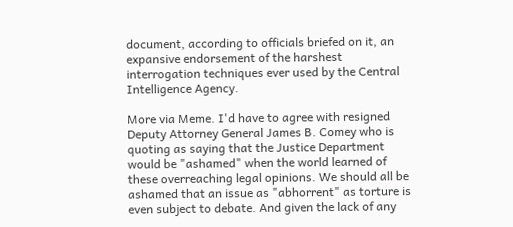document, according to officials briefed on it, an expansive endorsement of the harshest interrogation techniques ever used by the Central Intelligence Agency.

More via Meme. I'd have to agree with resigned Deputy Attorney General James B. Comey who is quoting as saying that the Justice Department would be "ashamed" when the world learned of these overreaching legal opinions. We should all be ashamed that an issue as "abhorrent" as torture is even subject to debate. And given the lack of any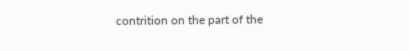contrition on the part of the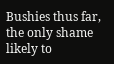Bushies thus far, the only shame likely to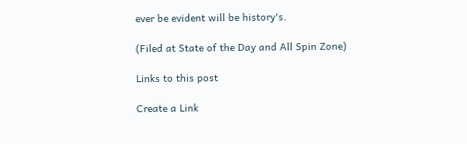ever be evident will be history's.

(Filed at State of the Day and All Spin Zone)

Links to this post

Create a Link